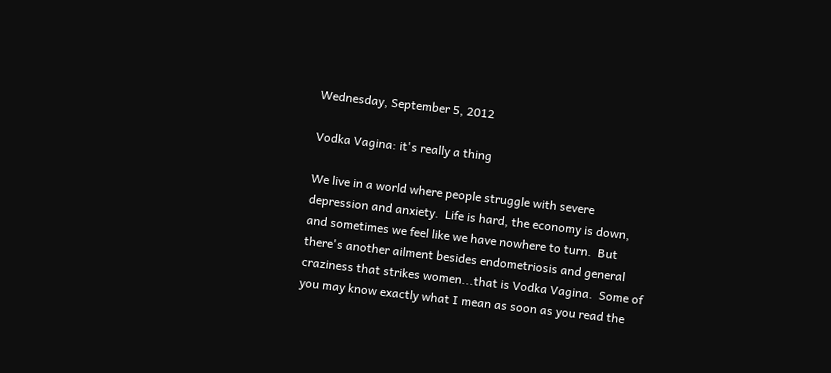Wednesday, September 5, 2012

Vodka Vagina: it's really a thing

We live in a world where people struggle with severe depression and anxiety.  Life is hard, the economy is down, and sometimes we feel like we have nowhere to turn.  But there's another ailment besides endometriosis and general craziness that strikes women...that is Vodka Vagina.  Some of you may know exactly what I mean as soon as you read the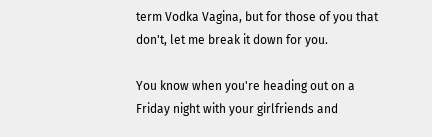term Vodka Vagina, but for those of you that don't, let me break it down for you.

You know when you're heading out on a Friday night with your girlfriends and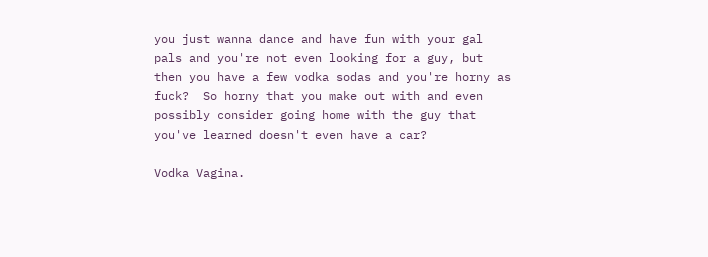you just wanna dance and have fun with your gal pals and you're not even looking for a guy, but then you have a few vodka sodas and you're horny as fuck?  So horny that you make out with and even possibly consider going home with the guy that you've learned doesn't even have a car?

Vodka Vagina.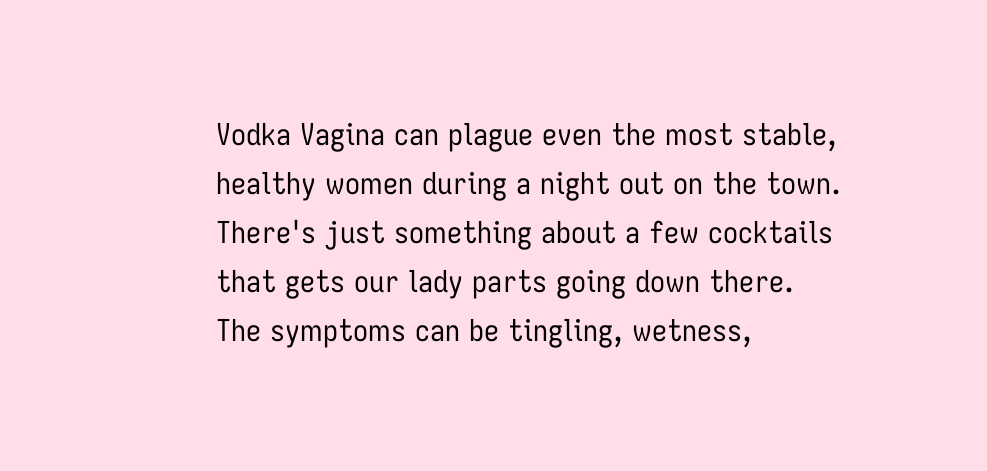Vodka Vagina can plague even the most stable, healthy women during a night out on the town.  There's just something about a few cocktails that gets our lady parts going down there.  The symptoms can be tingling, wetness,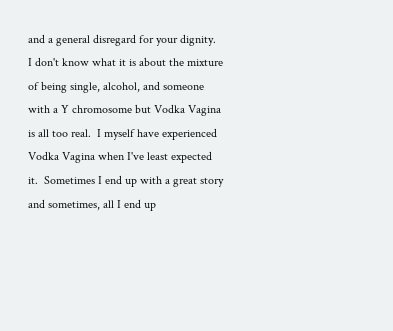and a general disregard for your dignity.  I don't know what it is about the mixture of being single, alcohol, and someone with a Y chromosome but Vodka Vagina is all too real.  I myself have experienced Vodka Vagina when I've least expected it.  Sometimes I end up with a great story and sometimes, all I end up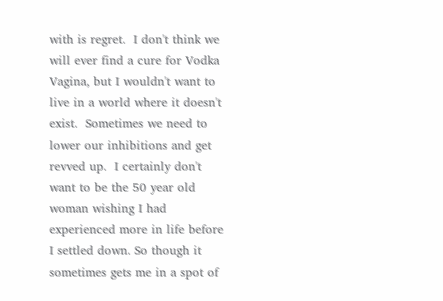with is regret.  I don't think we will ever find a cure for Vodka Vagina, but I wouldn't want to live in a world where it doesn't exist.  Sometimes we need to lower our inhibitions and get revved up.  I certainly don't want to be the 50 year old woman wishing I had experienced more in life before I settled down. So though it sometimes gets me in a spot of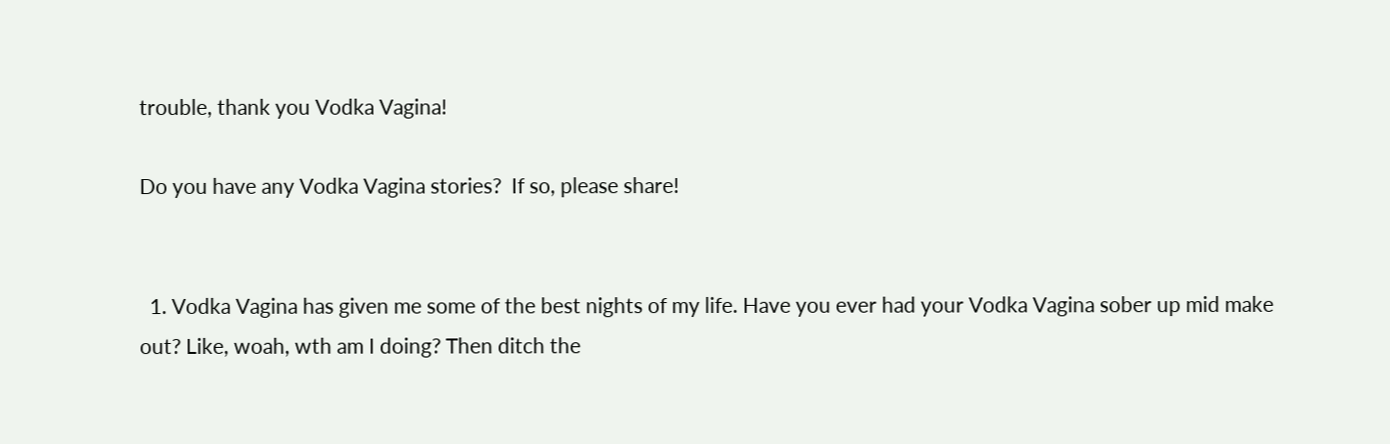trouble, thank you Vodka Vagina!

Do you have any Vodka Vagina stories?  If so, please share!


  1. Vodka Vagina has given me some of the best nights of my life. Have you ever had your Vodka Vagina sober up mid make out? Like, woah, wth am I doing? Then ditch the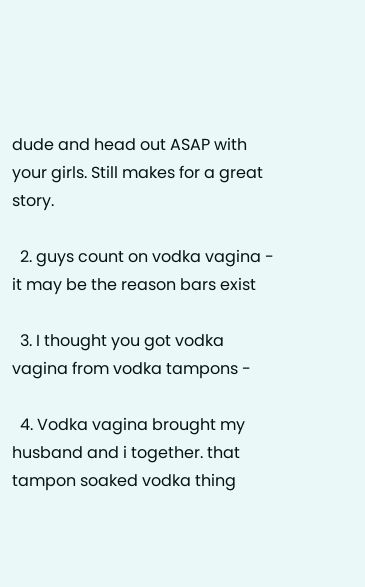dude and head out ASAP with your girls. Still makes for a great story.

  2. guys count on vodka vagina - it may be the reason bars exist

  3. I thought you got vodka vagina from vodka tampons -

  4. Vodka vagina brought my husband and i together. that tampon soaked vodka thing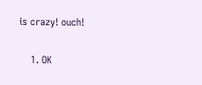is crazy! ouch!

    1. OK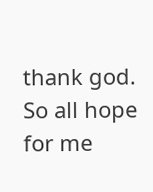thank god. So all hope for me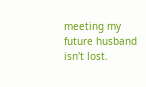meeting my future husband isn't lost.